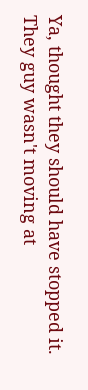Ya, thought they should have stopped it. They guy wasn't moving at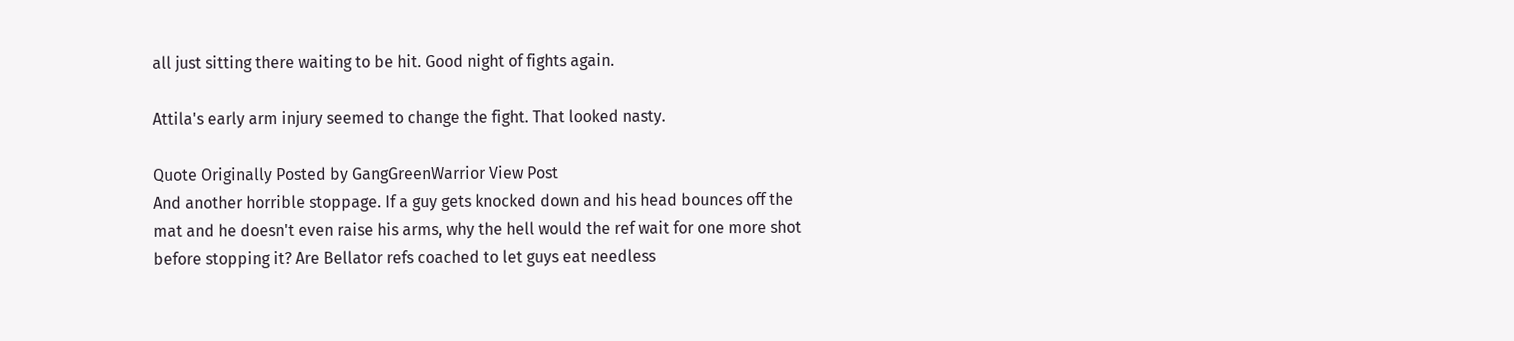all just sitting there waiting to be hit. Good night of fights again.

Attila's early arm injury seemed to change the fight. That looked nasty.

Quote Originally Posted by GangGreenWarrior View Post
And another horrible stoppage. If a guy gets knocked down and his head bounces off the mat and he doesn't even raise his arms, why the hell would the ref wait for one more shot before stopping it? Are Bellator refs coached to let guys eat needless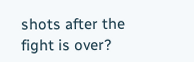shots after the fight is over?